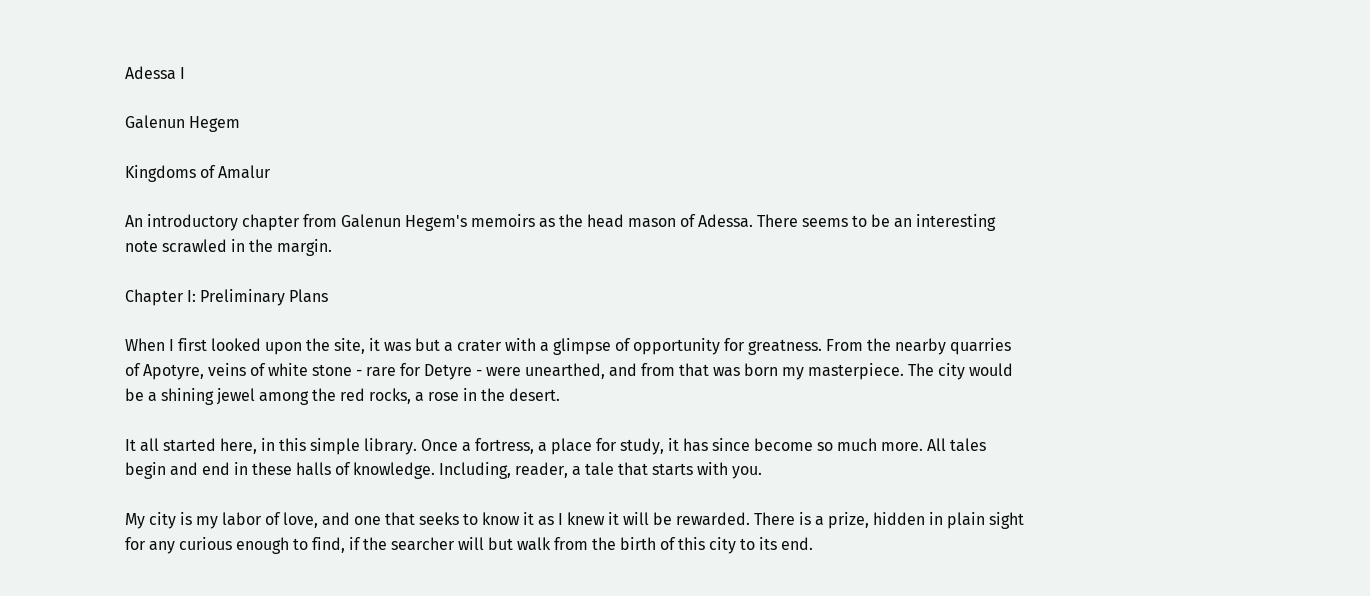Adessa I

Galenun Hegem

Kingdoms of Amalur

An introductory chapter from Galenun Hegem's memoirs as the head mason of Adessa. There seems to be an interesting note scrawled in the margin.

Chapter I: Preliminary Plans

When I first looked upon the site, it was but a crater with a glimpse of opportunity for greatness. From the nearby quarries of Apotyre, veins of white stone - rare for Detyre - were unearthed, and from that was born my masterpiece. The city would be a shining jewel among the red rocks, a rose in the desert.

It all started here, in this simple library. Once a fortress, a place for study, it has since become so much more. All tales begin and end in these halls of knowledge. Including, reader, a tale that starts with you.

My city is my labor of love, and one that seeks to know it as I knew it will be rewarded. There is a prize, hidden in plain sight for any curious enough to find, if the searcher will but walk from the birth of this city to its end.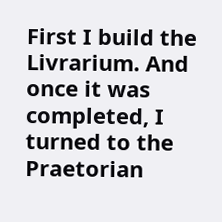First I build the Livrarium. And once it was completed, I turned to the Praetorian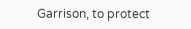Garrison, to protect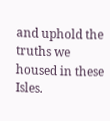and uphold the truths we housed in these Isles.